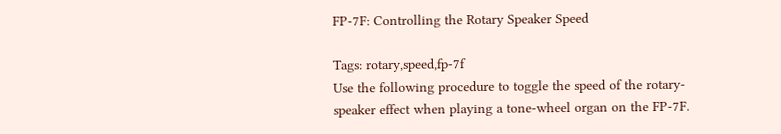FP-7F: Controlling the Rotary Speaker Speed

Tags: rotary,speed,fp-7f
Use the following procedure to toggle the speed of the rotary-speaker effect when playing a tone-wheel organ on the FP-7F.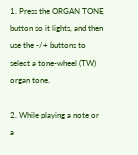1. Press the ORGAN TONE button so it lights, and then use the -/+ buttons to select a tone-wheel (TW) organ tone.

2. While playing a note or a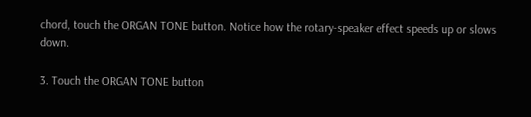chord, touch the ORGAN TONE button. Notice how the rotary-speaker effect speeds up or slows down.

3. Touch the ORGAN TONE button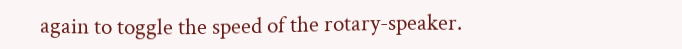again to toggle the speed of the rotary-speaker.